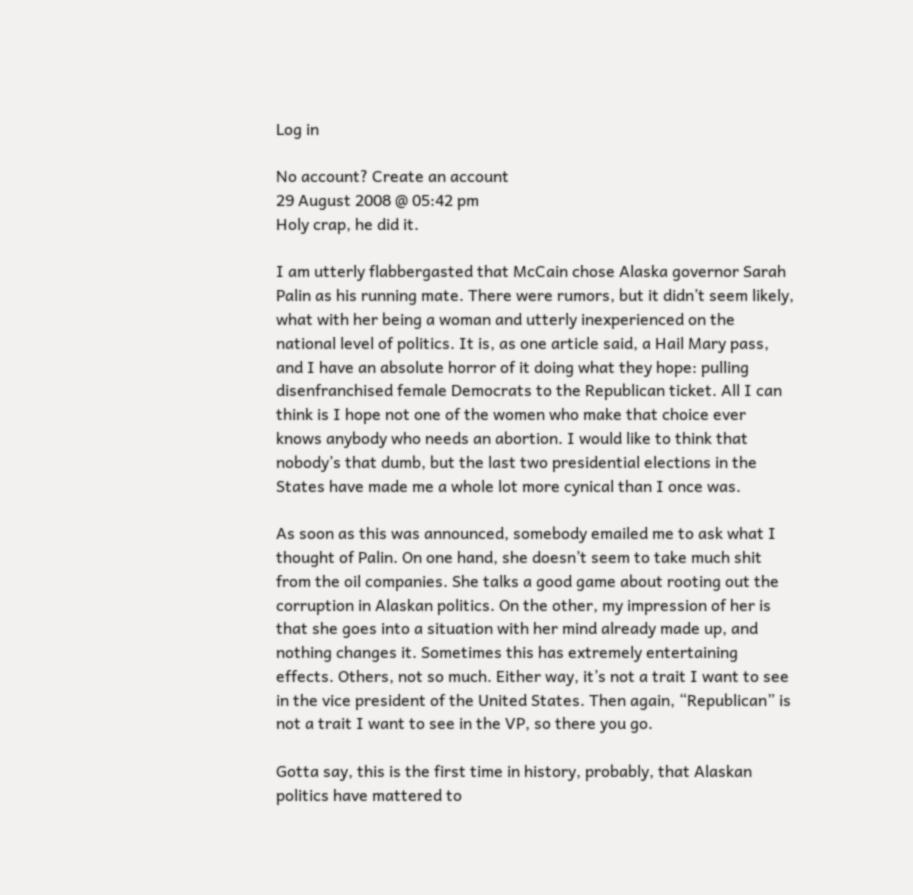Log in

No account? Create an account
29 August 2008 @ 05:42 pm
Holy crap, he did it.

I am utterly flabbergasted that McCain chose Alaska governor Sarah Palin as his running mate. There were rumors, but it didn’t seem likely, what with her being a woman and utterly inexperienced on the national level of politics. It is, as one article said, a Hail Mary pass, and I have an absolute horror of it doing what they hope: pulling disenfranchised female Democrats to the Republican ticket. All I can think is I hope not one of the women who make that choice ever knows anybody who needs an abortion. I would like to think that nobody’s that dumb, but the last two presidential elections in the States have made me a whole lot more cynical than I once was.

As soon as this was announced, somebody emailed me to ask what I thought of Palin. On one hand, she doesn’t seem to take much shit from the oil companies. She talks a good game about rooting out the corruption in Alaskan politics. On the other, my impression of her is that she goes into a situation with her mind already made up, and nothing changes it. Sometimes this has extremely entertaining effects. Others, not so much. Either way, it’s not a trait I want to see in the vice president of the United States. Then again, “Republican” is not a trait I want to see in the VP, so there you go.

Gotta say, this is the first time in history, probably, that Alaskan politics have mattered to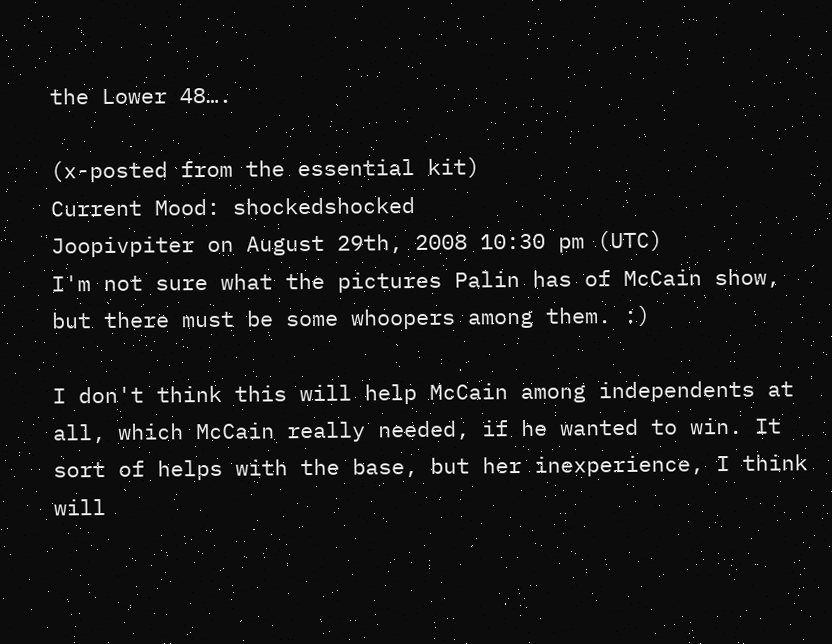the Lower 48….

(x-posted from the essential kit)
Current Mood: shockedshocked
Joopivpiter on August 29th, 2008 10:30 pm (UTC)
I'm not sure what the pictures Palin has of McCain show, but there must be some whoopers among them. :)

I don't think this will help McCain among independents at all, which McCain really needed, if he wanted to win. It sort of helps with the base, but her inexperience, I think will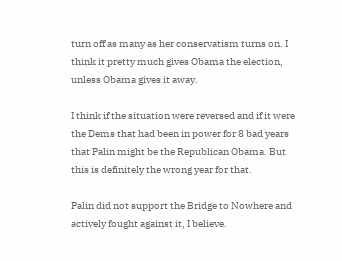turn off as many as her conservatism turns on. I think it pretty much gives Obama the election, unless Obama gives it away.

I think if the situation were reversed and if it were the Dems that had been in power for 8 bad years that Palin might be the Republican Obama. But this is definitely the wrong year for that.

Palin did not support the Bridge to Nowhere and actively fought against it, I believe.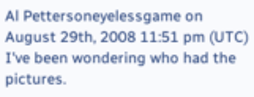Al Pettersoneyelessgame on August 29th, 2008 11:51 pm (UTC)
I've been wondering who had the pictures.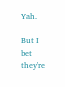Yah.

But I bet they're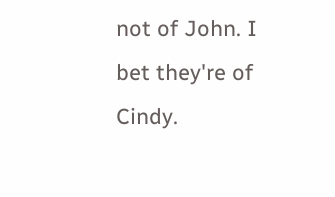not of John. I bet they're of Cindy.